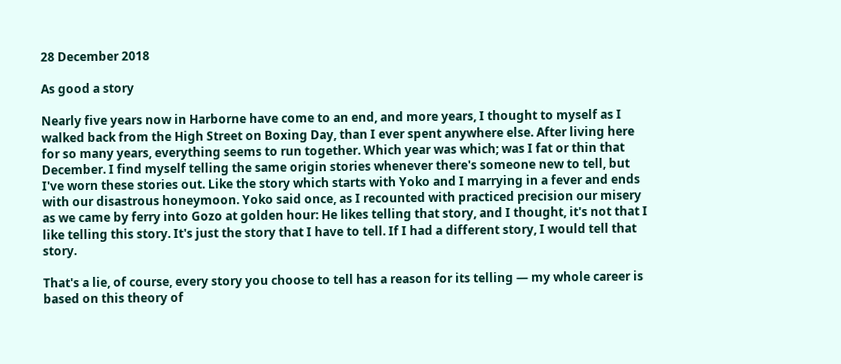28 December 2018

As good a story

Nearly five years now in Harborne have come to an end, and more years, I thought to myself as I walked back from the High Street on Boxing Day, than I ever spent anywhere else. After living here for so many years, everything seems to run together. Which year was which; was I fat or thin that December. I find myself telling the same origin stories whenever there's someone new to tell, but I've worn these stories out. Like the story which starts with Yoko and I marrying in a fever and ends with our disastrous honeymoon. Yoko said once, as I recounted with practiced precision our misery as we came by ferry into Gozo at golden hour: He likes telling that story, and I thought, it's not that I like telling this story. It's just the story that I have to tell. If I had a different story, I would tell that story.

That's a lie, of course, every story you choose to tell has a reason for its telling — my whole career is based on this theory of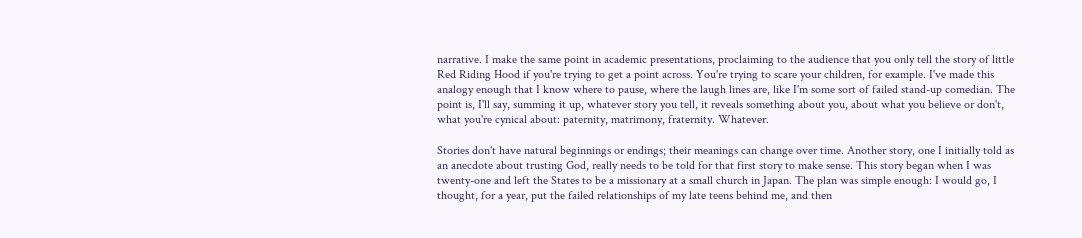narrative. I make the same point in academic presentations, proclaiming to the audience that you only tell the story of little Red Riding Hood if you're trying to get a point across. You're trying to scare your children, for example. I've made this analogy enough that I know where to pause, where the laugh lines are, like I'm some sort of failed stand-up comedian. The point is, I'll say, summing it up, whatever story you tell, it reveals something about you, about what you believe or don't, what you're cynical about: paternity, matrimony, fraternity. Whatever.

Stories don't have natural beginnings or endings; their meanings can change over time. Another story, one I initially told as an anecdote about trusting God, really needs to be told for that first story to make sense. This story began when I was twenty-one and left the States to be a missionary at a small church in Japan. The plan was simple enough: I would go, I thought, for a year, put the failed relationships of my late teens behind me, and then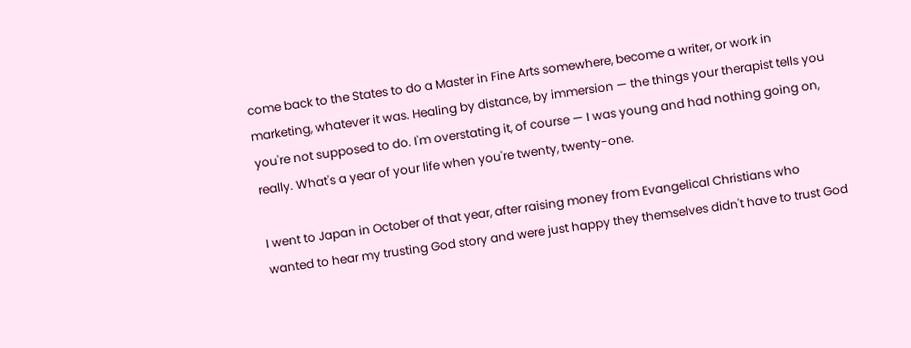come back to the States to do a Master in Fine Arts somewhere, become a writer, or work in marketing, whatever it was. Healing by distance, by immersion — the things your therapist tells you you're not supposed to do. I'm overstating it, of course — I was young and had nothing going on, really. What's a year of your life when you're twenty, twenty-one.

I went to Japan in October of that year, after raising money from Evangelical Christians who wanted to hear my trusting God story and were just happy they themselves didn't have to trust God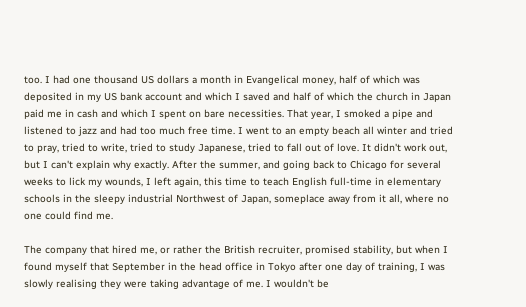too. I had one thousand US dollars a month in Evangelical money, half of which was deposited in my US bank account and which I saved and half of which the church in Japan paid me in cash and which I spent on bare necessities. That year, I smoked a pipe and listened to jazz and had too much free time. I went to an empty beach all winter and tried to pray, tried to write, tried to study Japanese, tried to fall out of love. It didn't work out, but I can't explain why exactly. After the summer, and going back to Chicago for several weeks to lick my wounds, I left again, this time to teach English full-time in elementary schools in the sleepy industrial Northwest of Japan, someplace away from it all, where no one could find me.

The company that hired me, or rather the British recruiter, promised stability, but when I found myself that September in the head office in Tokyo after one day of training, I was slowly realising they were taking advantage of me. I wouldn't be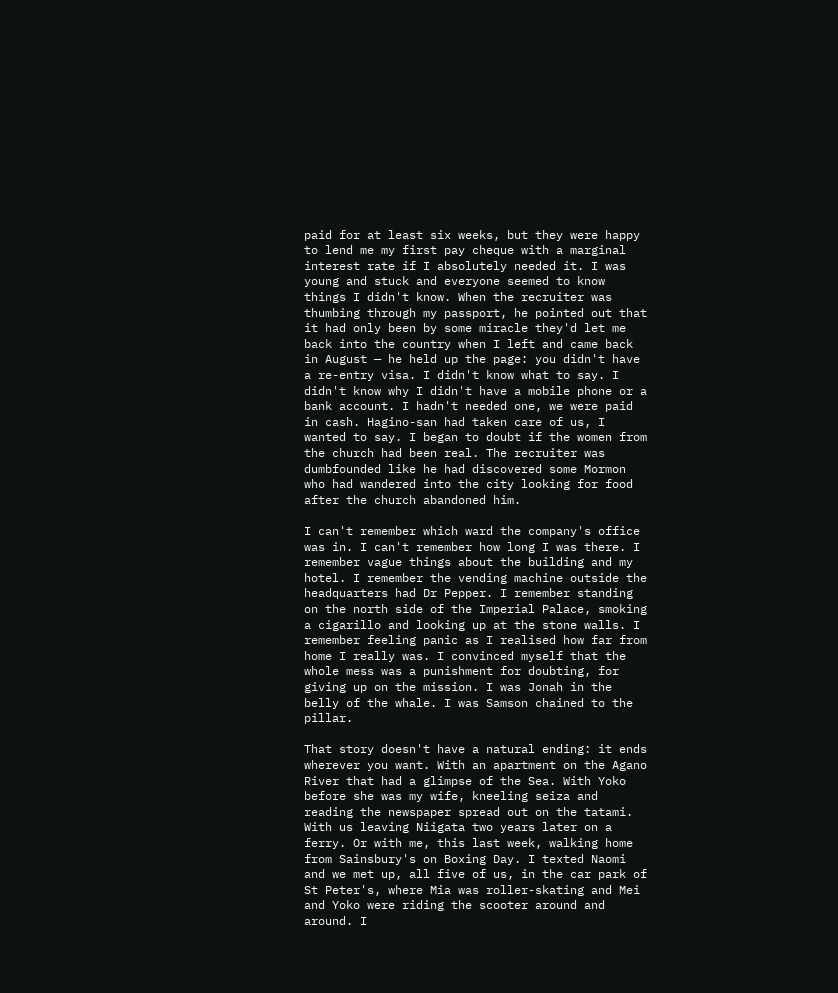paid for at least six weeks, but they were happy to lend me my first pay cheque with a marginal interest rate if I absolutely needed it. I was young and stuck and everyone seemed to know things I didn't know. When the recruiter was thumbing through my passport, he pointed out that it had only been by some miracle they'd let me back into the country when I left and came back in August — he held up the page: you didn't have a re-entry visa. I didn't know what to say. I didn't know why I didn't have a mobile phone or a bank account. I hadn't needed one, we were paid in cash. Hagino-san had taken care of us, I wanted to say. I began to doubt if the women from the church had been real. The recruiter was dumbfounded like he had discovered some Mormon who had wandered into the city looking for food after the church abandoned him.

I can't remember which ward the company's office was in. I can't remember how long I was there. I remember vague things about the building and my hotel. I remember the vending machine outside the headquarters had Dr Pepper. I remember standing on the north side of the Imperial Palace, smoking a cigarillo and looking up at the stone walls. I remember feeling panic as I realised how far from home I really was. I convinced myself that the whole mess was a punishment for doubting, for giving up on the mission. I was Jonah in the belly of the whale. I was Samson chained to the pillar.

That story doesn't have a natural ending: it ends wherever you want. With an apartment on the Agano River that had a glimpse of the Sea. With Yoko before she was my wife, kneeling seiza and reading the newspaper spread out on the tatami. With us leaving Niigata two years later on a ferry. Or with me, this last week, walking home from Sainsbury's on Boxing Day. I texted Naomi and we met up, all five of us, in the car park of St Peter's, where Mia was roller-skating and Mei and Yoko were riding the scooter around and around. I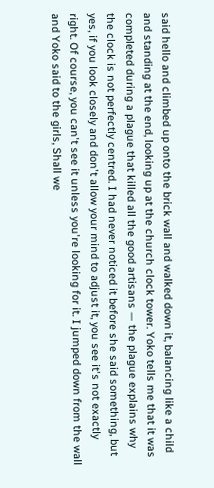said hello and climbed up onto the brick wall and walked down it, balancing like a child and standing at the end, looking up at the church clock tower. Yoko tells me that it was completed during a plague that killed all the good artisans — the plague explains why the clock is not perfectly centred. I had never noticed it before she said something, but yes, if you look closely and don't allow your mind to adjust it, you see it's not exactly right. Of course, you can't see it unless you're looking for it. I jumped down from the wall and Yoko said to the girls, Shall we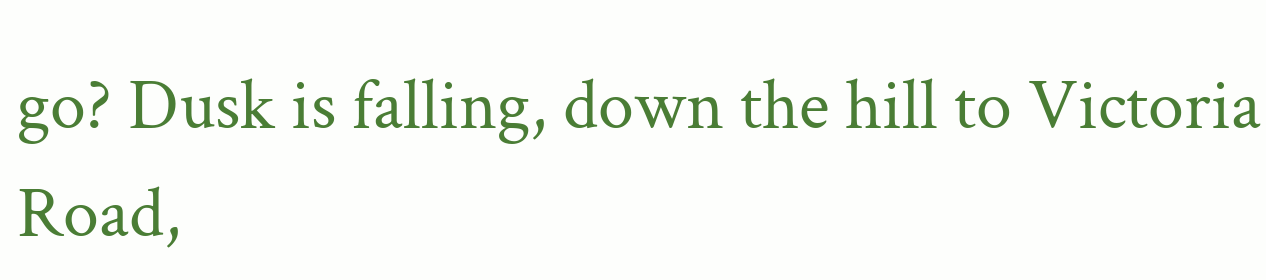go? Dusk is falling, down the hill to Victoria Road,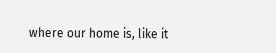where our home is, like it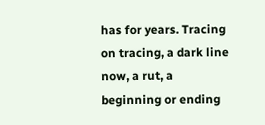has for years. Tracing on tracing, a dark line now, a rut, a beginning or ending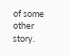of some other story.